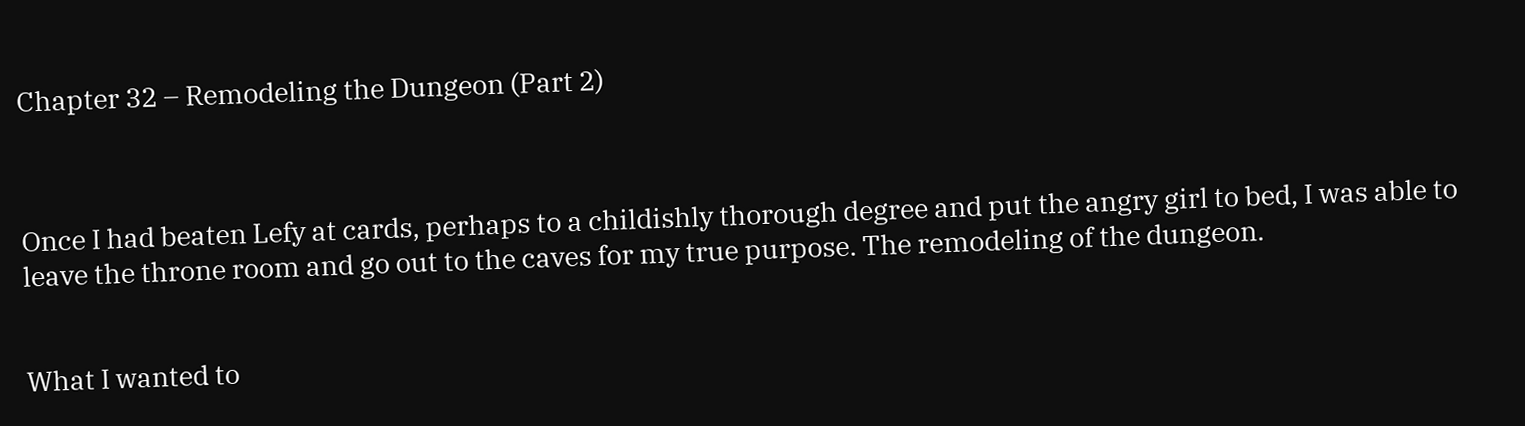Chapter 32 – Remodeling the Dungeon (Part 2)



Once I had beaten Lefy at cards, perhaps to a childishly thorough degree and put the angry girl to bed, I was able to leave the throne room and go out to the caves for my true purpose. The remodeling of the dungeon.


What I wanted to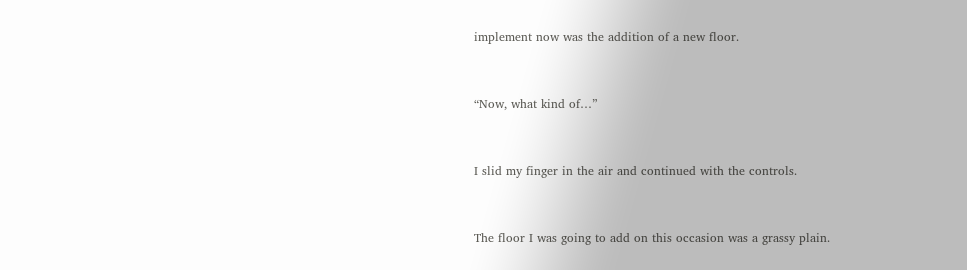implement now was the addition of a new floor.


“Now, what kind of…”


I slid my finger in the air and continued with the controls.


The floor I was going to add on this occasion was a grassy plain.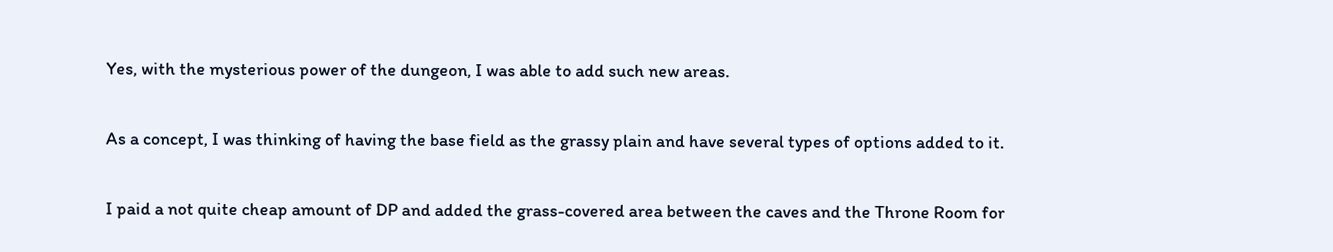Yes, with the mysterious power of the dungeon, I was able to add such new areas.


As a concept, I was thinking of having the base field as the grassy plain and have several types of options added to it.


I paid a not quite cheap amount of DP and added the grass-covered area between the caves and the Throne Room for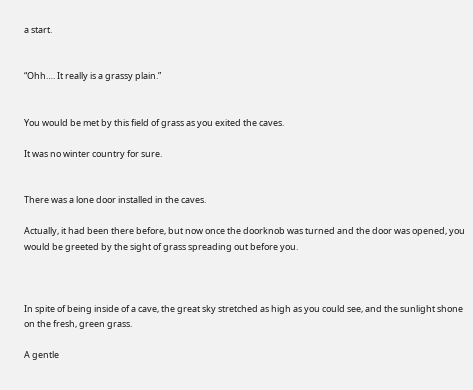a start.


“Ohh…. It really is a grassy plain.”


You would be met by this field of grass as you exited the caves.

It was no winter country for sure.


There was a lone door installed in the caves.

Actually, it had been there before, but now once the doorknob was turned and the door was opened, you would be greeted by the sight of grass spreading out before you.



In spite of being inside of a cave, the great sky stretched as high as you could see, and the sunlight shone on the fresh, green grass.

A gentle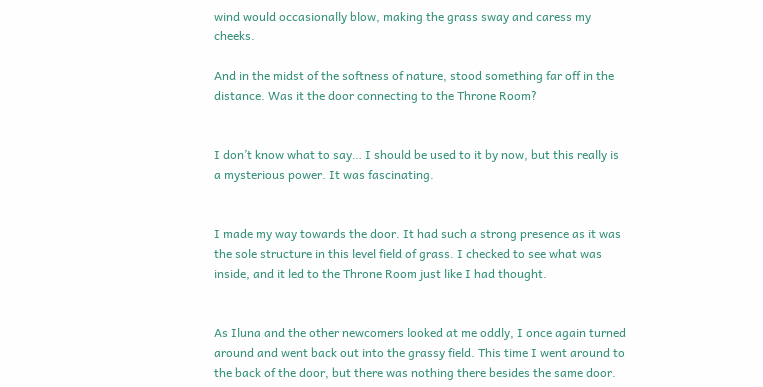wind would occasionally blow, making the grass sway and caress my cheeks.

And in the midst of the softness of nature, stood something far off in the distance. Was it the door connecting to the Throne Room?


I don’t know what to say… I should be used to it by now, but this really is a mysterious power. It was fascinating.


I made my way towards the door. It had such a strong presence as it was the sole structure in this level field of grass. I checked to see what was inside, and it led to the Throne Room just like I had thought.


As Iluna and the other newcomers looked at me oddly, I once again turned around and went back out into the grassy field. This time I went around to the back of the door, but there was nothing there besides the same door.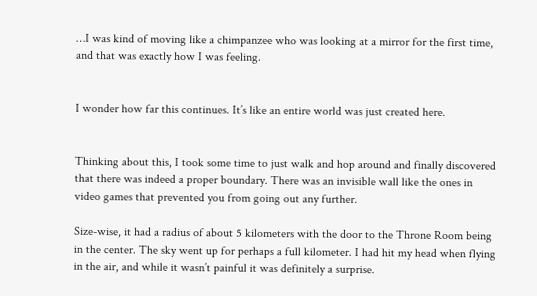…I was kind of moving like a chimpanzee who was looking at a mirror for the first time, and that was exactly how I was feeling.


I wonder how far this continues. It’s like an entire world was just created here.


Thinking about this, I took some time to just walk and hop around and finally discovered that there was indeed a proper boundary. There was an invisible wall like the ones in video games that prevented you from going out any further.

Size-wise, it had a radius of about 5 kilometers with the door to the Throne Room being in the center. The sky went up for perhaps a full kilometer. I had hit my head when flying in the air, and while it wasn’t painful it was definitely a surprise.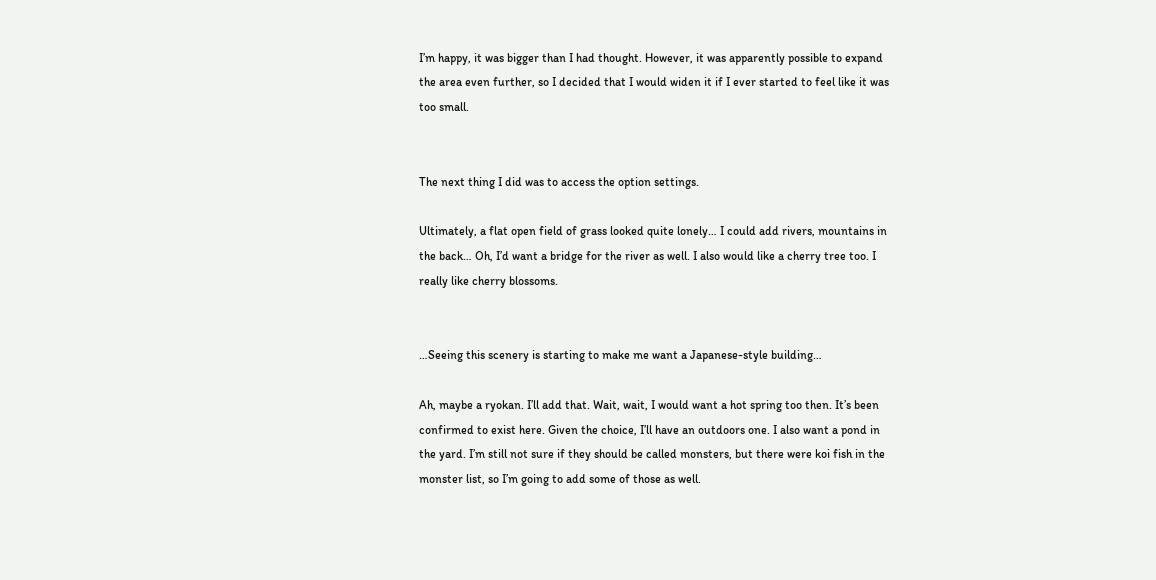I’m happy, it was bigger than I had thought. However, it was apparently possible to expand the area even further, so I decided that I would widen it if I ever started to feel like it was too small.


The next thing I did was to access the option settings.

Ultimately, a flat open field of grass looked quite lonely… I could add rivers, mountains in the back… Oh, I’d want a bridge for the river as well. I also would like a cherry tree too. I really like cherry blossoms.


…Seeing this scenery is starting to make me want a Japanese-style building…

Ah, maybe a ryokan. I’ll add that. Wait, wait, I would want a hot spring too then. It’s been confirmed to exist here. Given the choice, I’ll have an outdoors one. I also want a pond in the yard. I’m still not sure if they should be called monsters, but there were koi fish in the monster list, so I’m going to add some of those as well.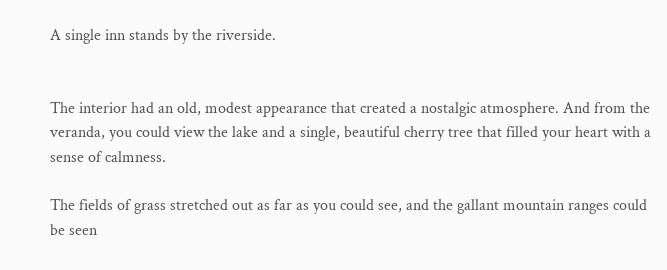A single inn stands by the riverside.


The interior had an old, modest appearance that created a nostalgic atmosphere. And from the veranda, you could view the lake and a single, beautiful cherry tree that filled your heart with a sense of calmness.

The fields of grass stretched out as far as you could see, and the gallant mountain ranges could be seen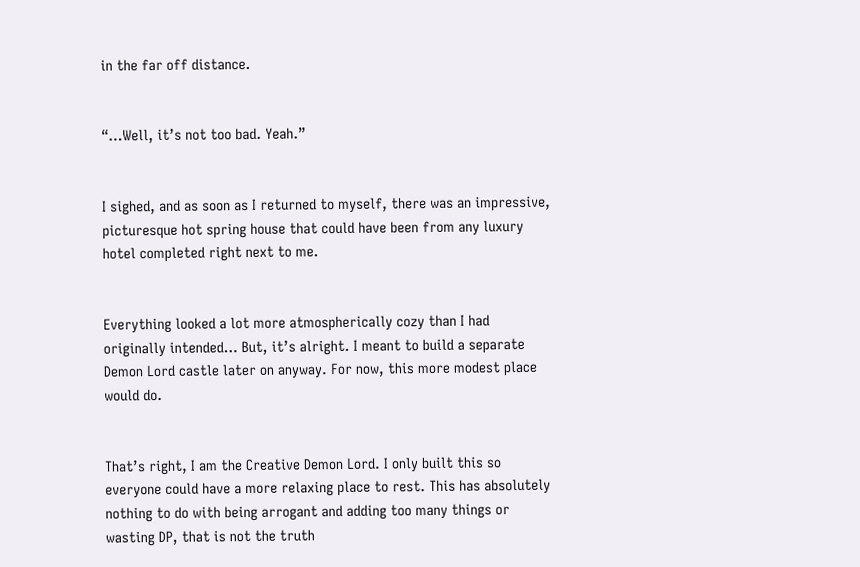in the far off distance.


“…Well, it’s not too bad. Yeah.”


I sighed, and as soon as I returned to myself, there was an impressive, picturesque hot spring house that could have been from any luxury hotel completed right next to me.


Everything looked a lot more atmospherically cozy than I had originally intended… But, it’s alright. I meant to build a separate Demon Lord castle later on anyway. For now, this more modest place would do.


That’s right, I am the Creative Demon Lord. I only built this so everyone could have a more relaxing place to rest. This has absolutely nothing to do with being arrogant and adding too many things or wasting DP, that is not the truth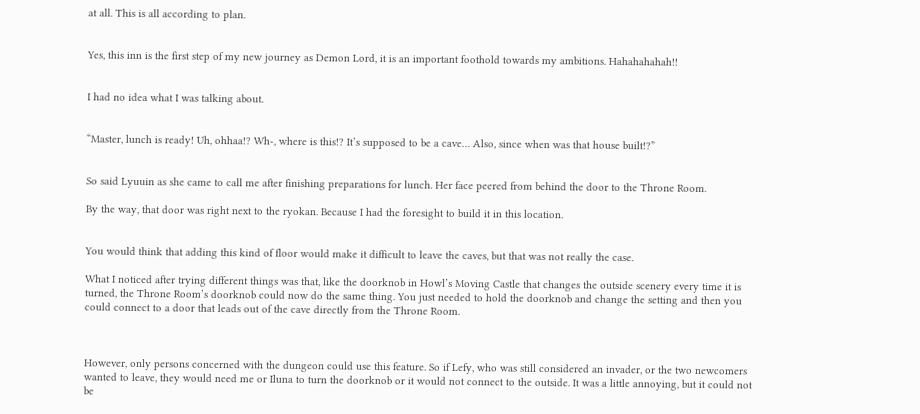at all. This is all according to plan.


Yes, this inn is the first step of my new journey as Demon Lord, it is an important foothold towards my ambitions. Hahahahahah!!


I had no idea what I was talking about.


“Master, lunch is ready! Uh, ohhaa!? Wh-, where is this!? It’s supposed to be a cave… Also, since when was that house built!?”


So said Lyuuin as she came to call me after finishing preparations for lunch. Her face peered from behind the door to the Throne Room.

By the way, that door was right next to the ryokan. Because I had the foresight to build it in this location.


You would think that adding this kind of floor would make it difficult to leave the caves, but that was not really the case.

What I noticed after trying different things was that, like the doorknob in Howl’s Moving Castle that changes the outside scenery every time it is turned, the Throne Room’s doorknob could now do the same thing. You just needed to hold the doorknob and change the setting and then you could connect to a door that leads out of the cave directly from the Throne Room.



However, only persons concerned with the dungeon could use this feature. So if Lefy, who was still considered an invader, or the two newcomers wanted to leave, they would need me or Iluna to turn the doorknob or it would not connect to the outside. It was a little annoying, but it could not be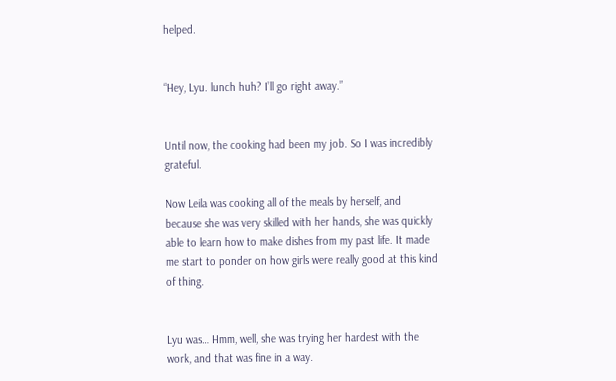helped.


“Hey, Lyu. lunch huh? I’ll go right away.”


Until now, the cooking had been my job. So I was incredibly grateful.

Now Leila was cooking all of the meals by herself, and because she was very skilled with her hands, she was quickly able to learn how to make dishes from my past life. It made me start to ponder on how girls were really good at this kind of thing.


Lyu was… Hmm, well, she was trying her hardest with the work, and that was fine in a way.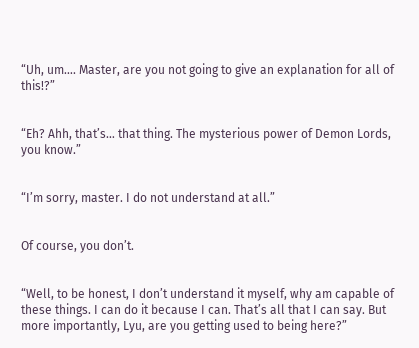“Uh, um…. Master, are you not going to give an explanation for all of this!?”


“Eh? Ahh, that’s… that thing. The mysterious power of Demon Lords, you know.”


“I’m sorry, master. I do not understand at all.”


Of course, you don’t.


“Well, to be honest, I don’t understand it myself, why am capable of these things. I can do it because I can. That’s all that I can say. But more importantly, Lyu, are you getting used to being here?”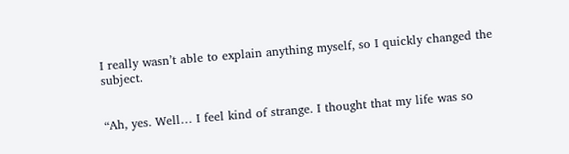I really wasn’t able to explain anything myself, so I quickly changed the subject.


“Ah, yes. Well… I feel kind of strange. I thought that my life was so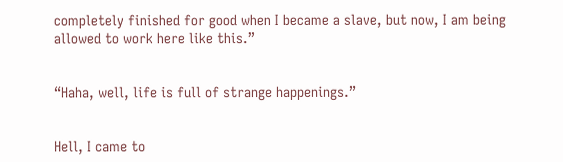completely finished for good when I became a slave, but now, I am being allowed to work here like this.”


“Haha, well, life is full of strange happenings.”


Hell, I came to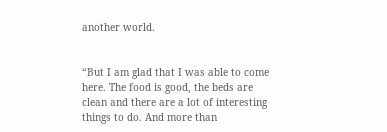another world.


“But I am glad that I was able to come here. The food is good, the beds are clean and there are a lot of interesting things to do. And more than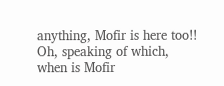anything, Mofir is here too!! Oh, speaking of which, when is Mofir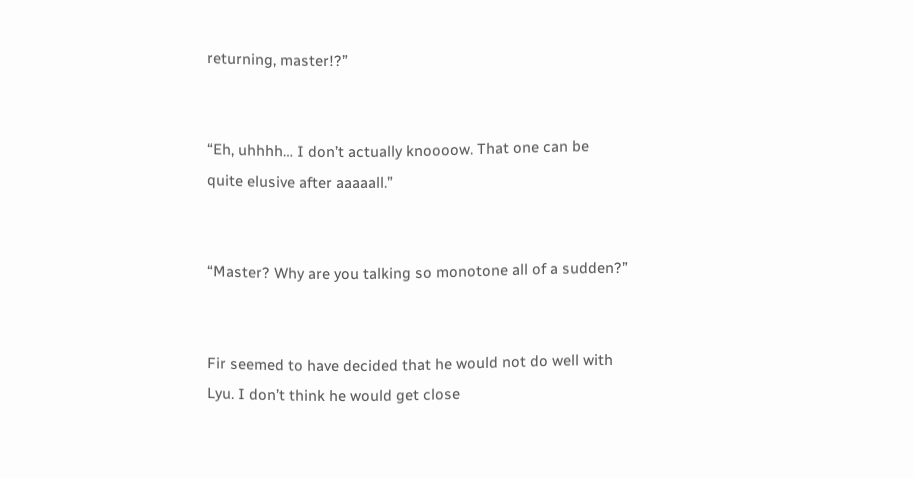returning, master!?”


“Eh, uhhhh… I don’t actually knoooow. That one can be quite elusive after aaaaall.”


“Master? Why are you talking so monotone all of a sudden?”


Fir seemed to have decided that he would not do well with Lyu. I don’t think he would get close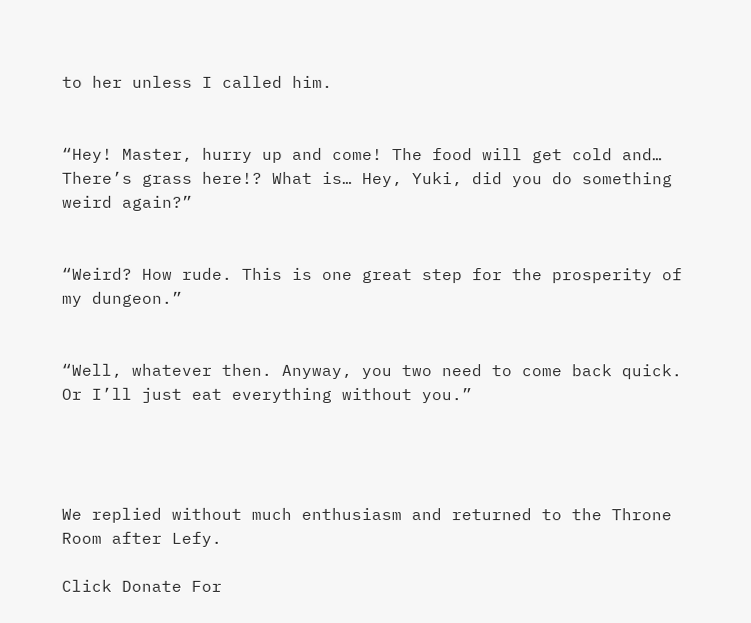to her unless I called him.


“Hey! Master, hurry up and come! The food will get cold and… There’s grass here!? What is… Hey, Yuki, did you do something weird again?”


“Weird? How rude. This is one great step for the prosperity of my dungeon.”


“Well, whatever then. Anyway, you two need to come back quick. Or I’ll just eat everything without you.”




We replied without much enthusiasm and returned to the Throne Room after Lefy.

Click Donate For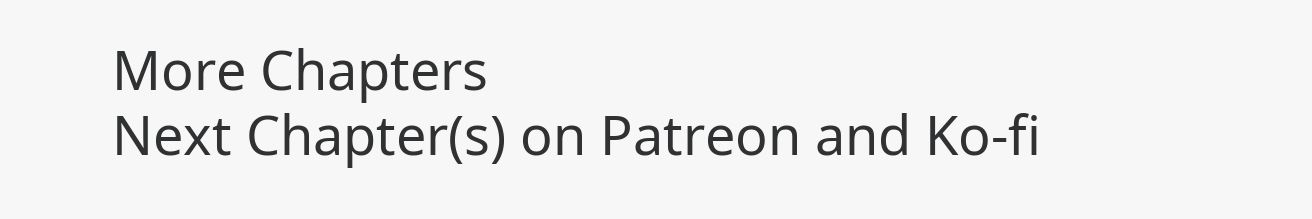More Chapters
Next Chapter(s) on Patreon and Ko-fi